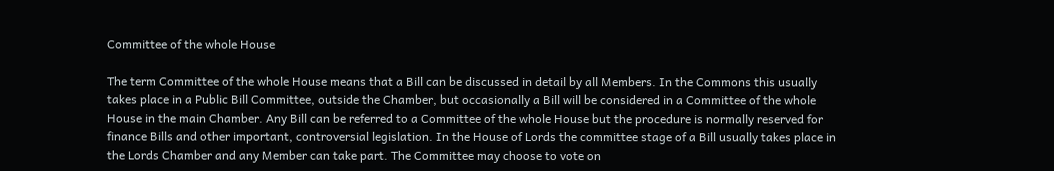Committee of the whole House

The term Committee of the whole House means that a Bill can be discussed in detail by all Members. In the Commons this usually takes place in a Public Bill Committee, outside the Chamber, but occasionally a Bill will be considered in a Committee of the whole House in the main Chamber. Any Bill can be referred to a Committee of the whole House but the procedure is normally reserved for finance Bills and other important, controversial legislation. In the House of Lords the committee stage of a Bill usually takes place in the Lords Chamber and any Member can take part. The Committee may choose to vote on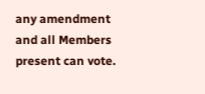any amendment and all Members present can vote.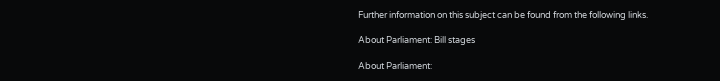Further information on this subject can be found from the following links.

About Parliament: Bill stages

About Parliament: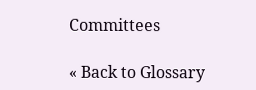Committees

« Back to Glossary